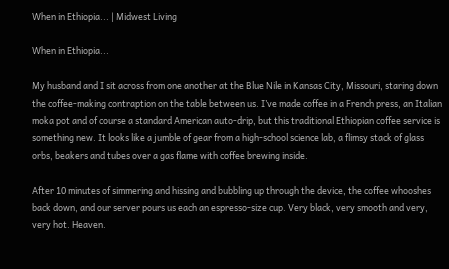When in Ethiopia... | Midwest Living

When in Ethiopia...

My husband and I sit across from one another at the Blue Nile in Kansas City, Missouri, staring down the coffee-making contraption on the table between us. I’ve made coffee in a French press, an Italian moka pot and of course a standard American auto-drip, but this traditional Ethiopian coffee service is something new. It looks like a jumble of gear from a high-school science lab, a flimsy stack of glass orbs, beakers and tubes over a gas flame with coffee brewing inside.

After 10 minutes of simmering and hissing and bubbling up through the device, the coffee whooshes back down, and our server pours us each an espresso-size cup. Very black, very smooth and very, very hot. Heaven.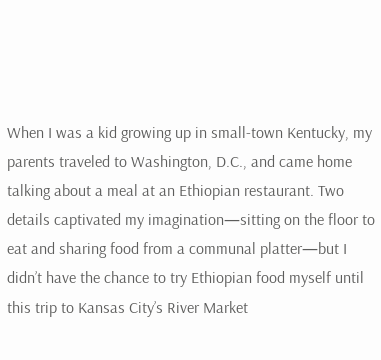When I was a kid growing up in small-town Kentucky, my parents traveled to Washington, D.C., and came home talking about a meal at an Ethiopian restaurant. Two details captivated my imagination—sitting on the floor to eat and sharing food from a communal platter—but I didn’t have the chance to try Ethiopian food myself until this trip to Kansas City’s River Market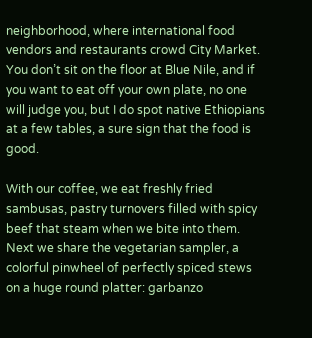neighborhood, where international food vendors and restaurants crowd City Market. You don’t sit on the floor at Blue Nile, and if you want to eat off your own plate, no one will judge you, but I do spot native Ethiopians at a few tables, a sure sign that the food is good.

With our coffee, we eat freshly fried sambusas, pastry turnovers filled with spicy beef that steam when we bite into them. Next we share the vegetarian sampler, a colorful pinwheel of perfectly spiced stews on a huge round platter: garbanzo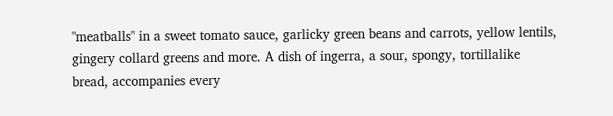"meatballs" in a sweet tomato sauce, garlicky green beans and carrots, yellow lentils, gingery collard greens and more. A dish of ingerra, a sour, spongy, tortillalike bread, accompanies every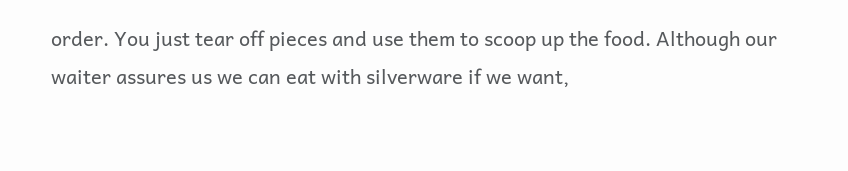order. You just tear off pieces and use them to scoop up the food. Although our waiter assures us we can eat with silverware if we want,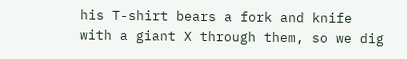his T-shirt bears a fork and knife with a giant X through them, so we dig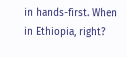in hands-first. When in Ethiopia, right?